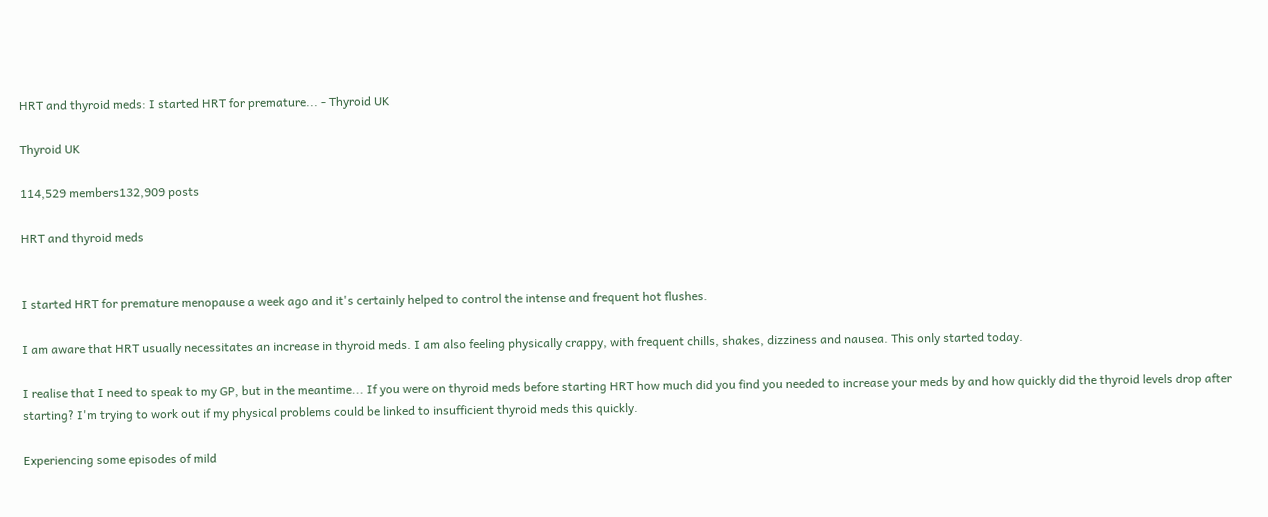HRT and thyroid meds: I started HRT for premature... - Thyroid UK

Thyroid UK

114,529 members132,909 posts

HRT and thyroid meds


I started HRT for premature menopause a week ago and it's certainly helped to control the intense and frequent hot flushes.

I am aware that HRT usually necessitates an increase in thyroid meds. I am also feeling physically crappy, with frequent chills, shakes, dizziness and nausea. This only started today.

I realise that I need to speak to my GP, but in the meantime... If you were on thyroid meds before starting HRT how much did you find you needed to increase your meds by and how quickly did the thyroid levels drop after starting? I'm trying to work out if my physical problems could be linked to insufficient thyroid meds this quickly.

Experiencing some episodes of mild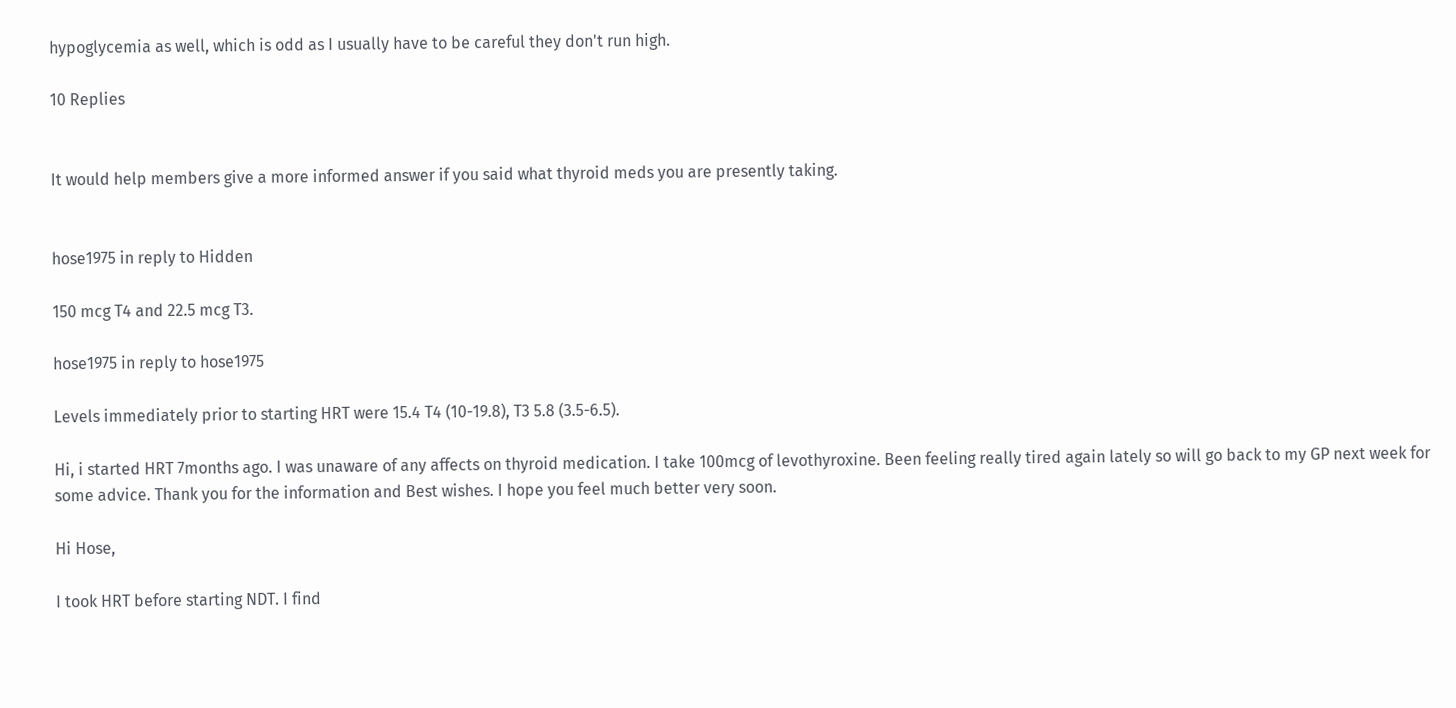hypoglycemia as well, which is odd as I usually have to be careful they don't run high.

10 Replies


It would help members give a more informed answer if you said what thyroid meds you are presently taking.


hose1975 in reply to Hidden

150 mcg T4 and 22.5 mcg T3.

hose1975 in reply to hose1975

Levels immediately prior to starting HRT were 15.4 T4 (10-19.8), T3 5.8 (3.5-6.5).

Hi, i started HRT 7months ago. I was unaware of any affects on thyroid medication. I take 100mcg of levothyroxine. Been feeling really tired again lately so will go back to my GP next week for some advice. Thank you for the information and Best wishes. I hope you feel much better very soon.

Hi Hose,

I took HRT before starting NDT. I find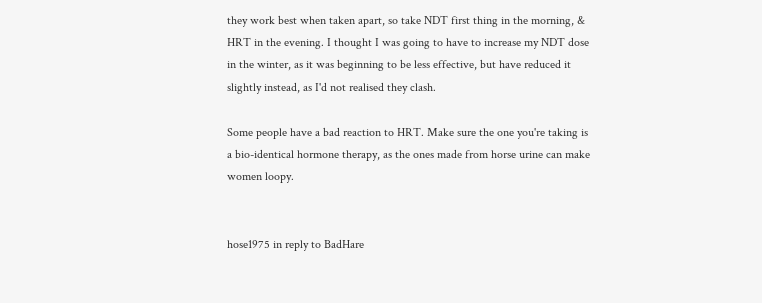they work best when taken apart, so take NDT first thing in the morning, & HRT in the evening. I thought I was going to have to increase my NDT dose in the winter, as it was beginning to be less effective, but have reduced it slightly instead, as I'd not realised they clash.

Some people have a bad reaction to HRT. Make sure the one you're taking is a bio-identical hormone therapy, as the ones made from horse urine can make women loopy.


hose1975 in reply to BadHare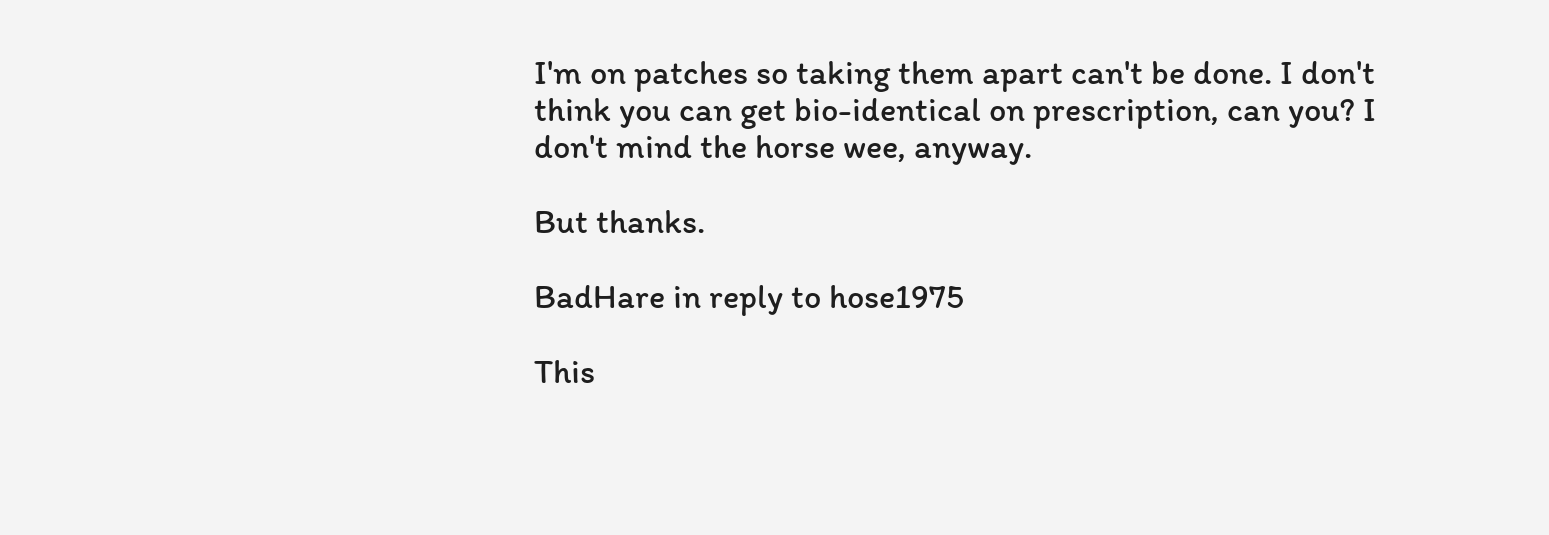I'm on patches so taking them apart can't be done. I don't think you can get bio-identical on prescription, can you? I don't mind the horse wee, anyway.

But thanks.

BadHare in reply to hose1975

This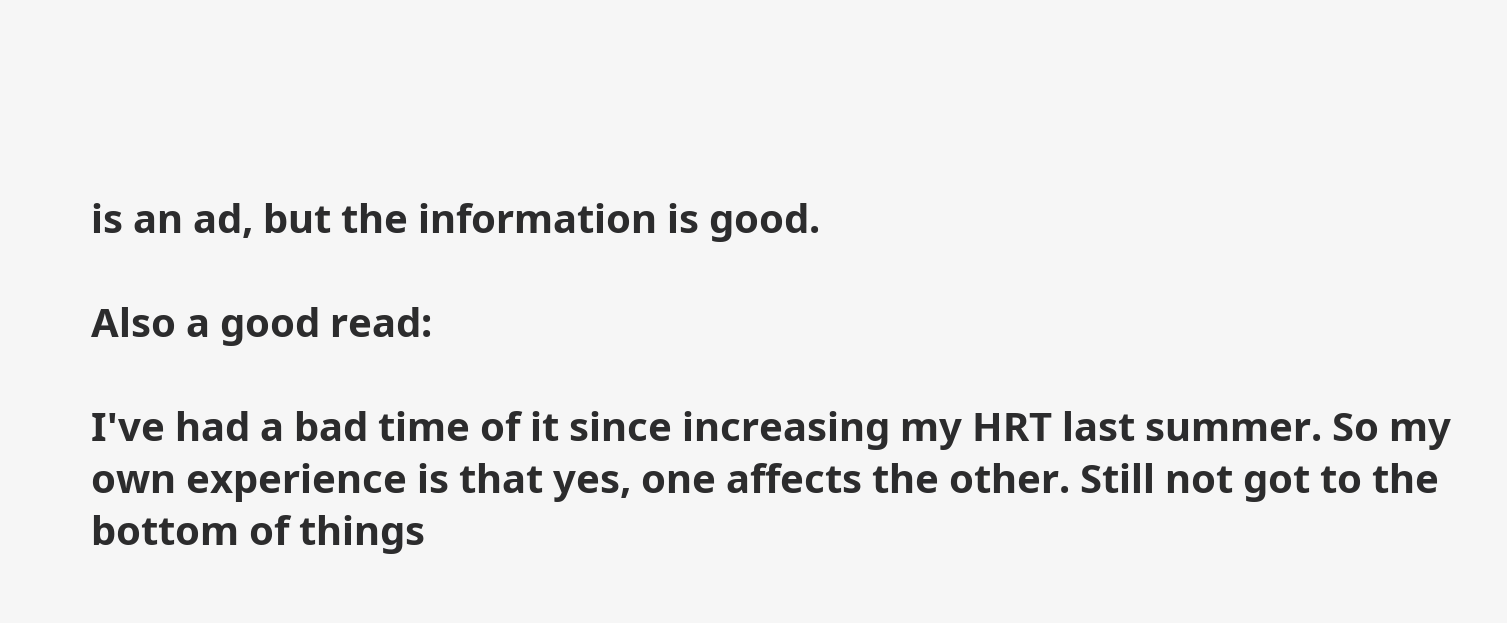is an ad, but the information is good.

Also a good read:

I've had a bad time of it since increasing my HRT last summer. So my own experience is that yes, one affects the other. Still not got to the bottom of things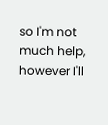so I'm not much help, however I'll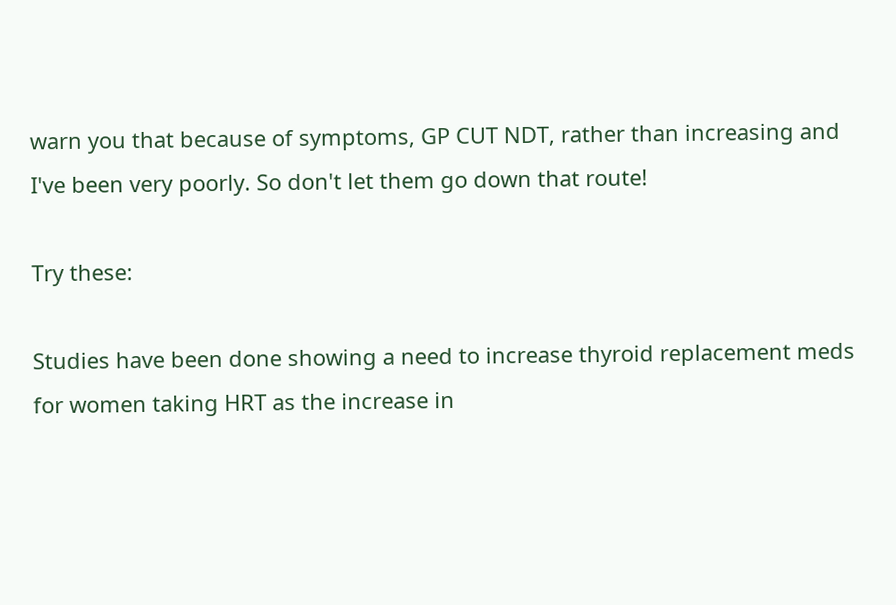warn you that because of symptoms, GP CUT NDT, rather than increasing and I've been very poorly. So don't let them go down that route!

Try these:

Studies have been done showing a need to increase thyroid replacement meds for women taking HRT as the increase in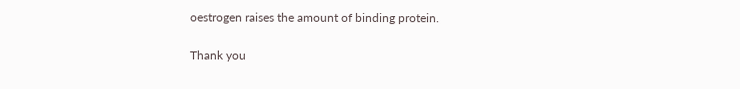oestrogen raises the amount of binding protein.

Thank you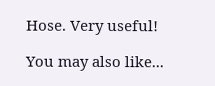Hose. Very useful!

You may also like...